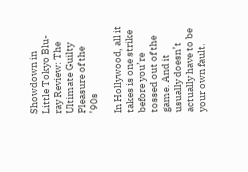Showdown in Little Tokyo Blu-ray Review: The Ultimate Guilty Pleasure of the ’90s

In Hollywood, all it takes is one strike before you’re tossed out of the game. And it usually doesn’t actually have to be your own fault.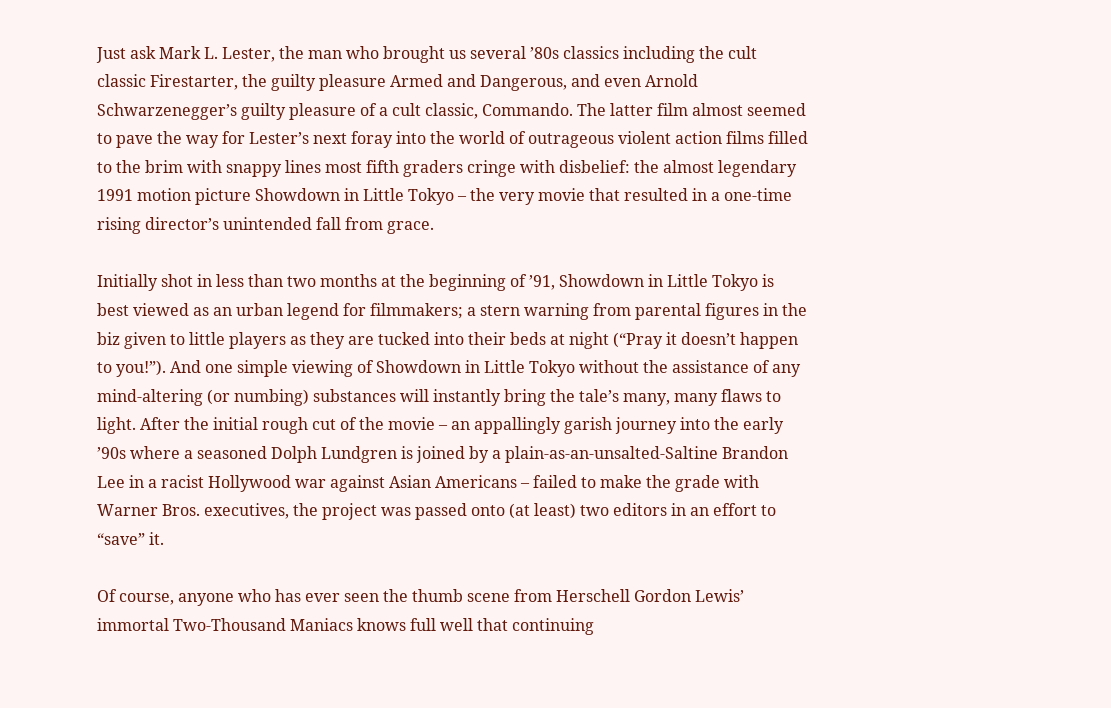Just ask Mark L. Lester, the man who brought us several ’80s classics including the cult classic Firestarter, the guilty pleasure Armed and Dangerous, and even Arnold Schwarzenegger’s guilty pleasure of a cult classic, Commando. The latter film almost seemed to pave the way for Lester’s next foray into the world of outrageous violent action films filled to the brim with snappy lines most fifth graders cringe with disbelief: the almost legendary 1991 motion picture Showdown in Little Tokyo – the very movie that resulted in a one-time rising director’s unintended fall from grace.

Initially shot in less than two months at the beginning of ’91, Showdown in Little Tokyo is best viewed as an urban legend for filmmakers; a stern warning from parental figures in the biz given to little players as they are tucked into their beds at night (“Pray it doesn’t happen to you!”). And one simple viewing of Showdown in Little Tokyo without the assistance of any mind-altering (or numbing) substances will instantly bring the tale’s many, many flaws to light. After the initial rough cut of the movie – an appallingly garish journey into the early ’90s where a seasoned Dolph Lundgren is joined by a plain-as-an-unsalted-Saltine Brandon Lee in a racist Hollywood war against Asian Americans – failed to make the grade with Warner Bros. executives, the project was passed onto (at least) two editors in an effort to “save” it.

Of course, anyone who has ever seen the thumb scene from Herschell Gordon Lewis’ immortal Two-Thousand Maniacs knows full well that continuing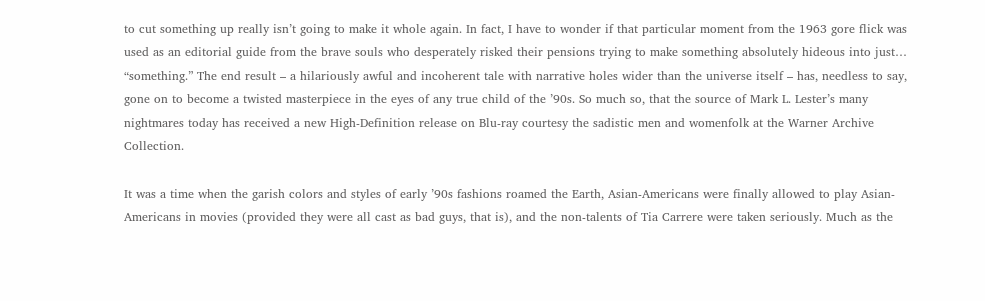to cut something up really isn’t going to make it whole again. In fact, I have to wonder if that particular moment from the 1963 gore flick was used as an editorial guide from the brave souls who desperately risked their pensions trying to make something absolutely hideous into just… “something.” The end result – a hilariously awful and incoherent tale with narrative holes wider than the universe itself – has, needless to say, gone on to become a twisted masterpiece in the eyes of any true child of the ’90s. So much so, that the source of Mark L. Lester’s many nightmares today has received a new High-Definition release on Blu-ray courtesy the sadistic men and womenfolk at the Warner Archive Collection.

It was a time when the garish colors and styles of early ’90s fashions roamed the Earth, Asian-Americans were finally allowed to play Asian-Americans in movies (provided they were all cast as bad guys, that is), and the non-talents of Tia Carrere were taken seriously. Much as the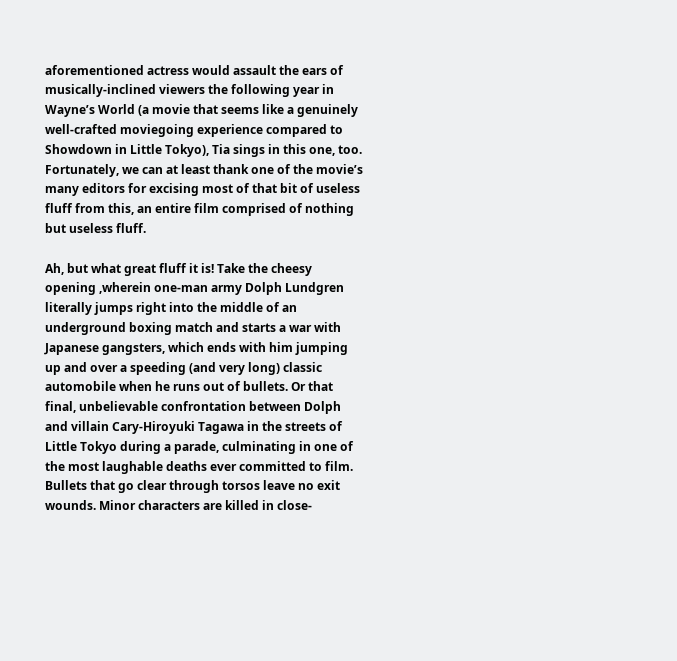aforementioned actress would assault the ears of musically-inclined viewers the following year in Wayne’s World (a movie that seems like a genuinely well-crafted moviegoing experience compared to Showdown in Little Tokyo), Tia sings in this one, too. Fortunately, we can at least thank one of the movie’s many editors for excising most of that bit of useless fluff from this, an entire film comprised of nothing but useless fluff.

Ah, but what great fluff it is! Take the cheesy opening ,wherein one-man army Dolph Lundgren literally jumps right into the middle of an underground boxing match and starts a war with Japanese gangsters, which ends with him jumping up and over a speeding (and very long) classic automobile when he runs out of bullets. Or that final, unbelievable confrontation between Dolph and villain Cary-Hiroyuki Tagawa in the streets of Little Tokyo during a parade, culminating in one of the most laughable deaths ever committed to film. Bullets that go clear through torsos leave no exit wounds. Minor characters are killed in close-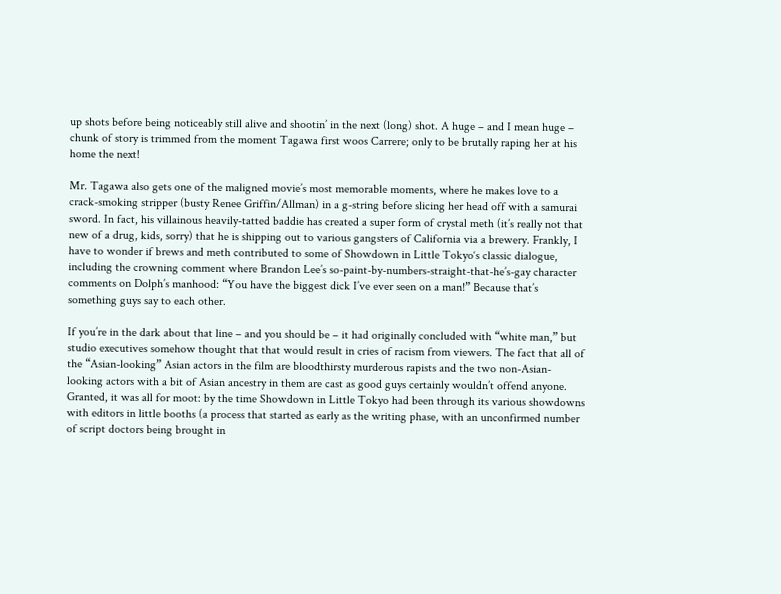up shots before being noticeably still alive and shootin’ in the next (long) shot. A huge – and I mean huge – chunk of story is trimmed from the moment Tagawa first woos Carrere; only to be brutally raping her at his home the next!

Mr. Tagawa also gets one of the maligned movie’s most memorable moments, where he makes love to a crack-smoking stripper (busty Renee Griffin/Allman) in a g-string before slicing her head off with a samurai sword. In fact, his villainous heavily-tatted baddie has created a super form of crystal meth (it’s really not that new of a drug, kids, sorry) that he is shipping out to various gangsters of California via a brewery. Frankly, I have to wonder if brews and meth contributed to some of Showdown in Little Tokyo‘s classic dialogue, including the crowning comment where Brandon Lee’s so-paint-by-numbers-straight-that-he’s-gay character comments on Dolph’s manhood: “You have the biggest dick I’ve ever seen on a man!” Because that’s something guys say to each other.

If you’re in the dark about that line – and you should be – it had originally concluded with “white man,” but studio executives somehow thought that that would result in cries of racism from viewers. The fact that all of the “Asian-looking” Asian actors in the film are bloodthirsty murderous rapists and the two non-Asian-looking actors with a bit of Asian ancestry in them are cast as good guys certainly wouldn’t offend anyone. Granted, it was all for moot: by the time Showdown in Little Tokyo had been through its various showdowns with editors in little booths (a process that started as early as the writing phase, with an unconfirmed number of script doctors being brought in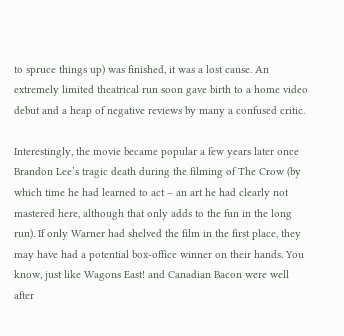to spruce things up) was finished, it was a lost cause. An extremely limited theatrical run soon gave birth to a home video debut and a heap of negative reviews by many a confused critic.

Interestingly, the movie became popular a few years later once Brandon Lee’s tragic death during the filming of The Crow (by which time he had learned to act – an art he had clearly not mastered here, although that only adds to the fun in the long run). If only Warner had shelved the film in the first place, they may have had a potential box-office winner on their hands. You know, just like Wagons East! and Canadian Bacon were well after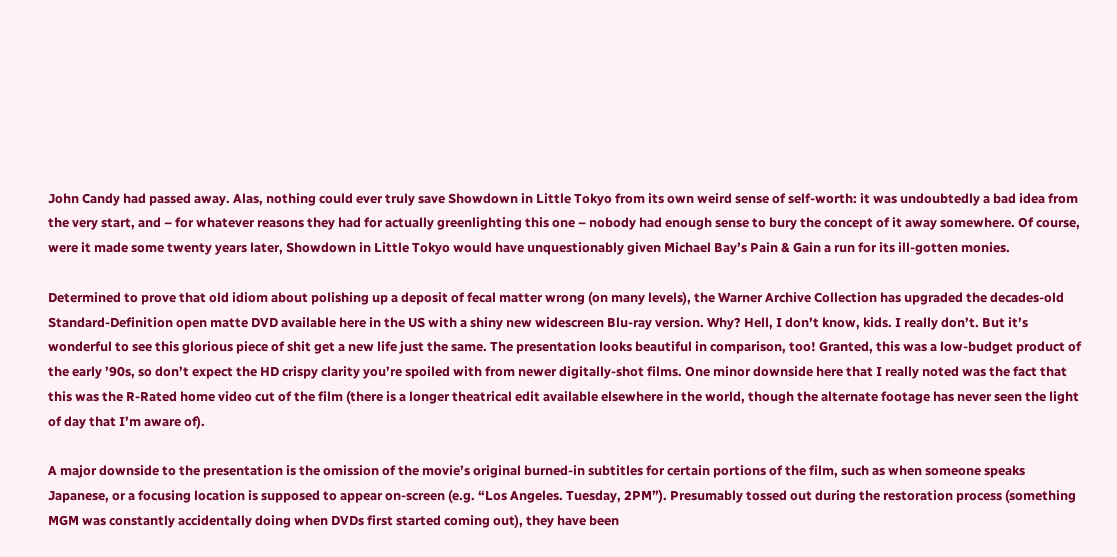John Candy had passed away. Alas, nothing could ever truly save Showdown in Little Tokyo from its own weird sense of self-worth: it was undoubtedly a bad idea from the very start, and – for whatever reasons they had for actually greenlighting this one – nobody had enough sense to bury the concept of it away somewhere. Of course, were it made some twenty years later, Showdown in Little Tokyo would have unquestionably given Michael Bay’s Pain & Gain a run for its ill-gotten monies.

Determined to prove that old idiom about polishing up a deposit of fecal matter wrong (on many levels), the Warner Archive Collection has upgraded the decades-old Standard-Definition open matte DVD available here in the US with a shiny new widescreen Blu-ray version. Why? Hell, I don’t know, kids. I really don’t. But it’s wonderful to see this glorious piece of shit get a new life just the same. The presentation looks beautiful in comparison, too! Granted, this was a low-budget product of the early ’90s, so don’t expect the HD crispy clarity you’re spoiled with from newer digitally-shot films. One minor downside here that I really noted was the fact that this was the R-Rated home video cut of the film (there is a longer theatrical edit available elsewhere in the world, though the alternate footage has never seen the light of day that I’m aware of).

A major downside to the presentation is the omission of the movie’s original burned-in subtitles for certain portions of the film, such as when someone speaks Japanese, or a focusing location is supposed to appear on-screen (e.g. “Los Angeles. Tuesday, 2PM”). Presumably tossed out during the restoration process (something MGM was constantly accidentally doing when DVDs first started coming out), they have been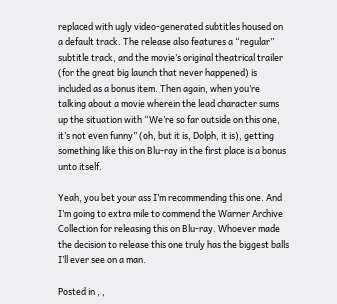replaced with ugly video-generated subtitles housed on a default track. The release also features a “regular” subtitle track, and the movie’s original theatrical trailer (for the great big launch that never happened) is included as a bonus item. Then again, when you’re talking about a movie wherein the lead character sums up the situation with “We’re so far outside on this one, it’s not even funny” (oh, but it is, Dolph, it is), getting something like this on Blu-ray in the first place is a bonus unto itself.

Yeah, you bet your ass I’m recommending this one. And I’m going to extra mile to commend the Warner Archive Collection for releasing this on Blu-ray. Whoever made the decision to release this one truly has the biggest balls I’ll ever see on a man.

Posted in , ,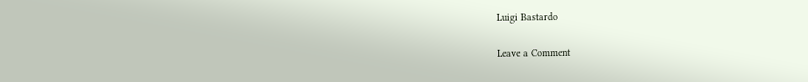Luigi Bastardo

Leave a Comment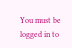You must be logged in to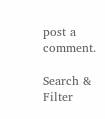post a comment.

Search & Filter